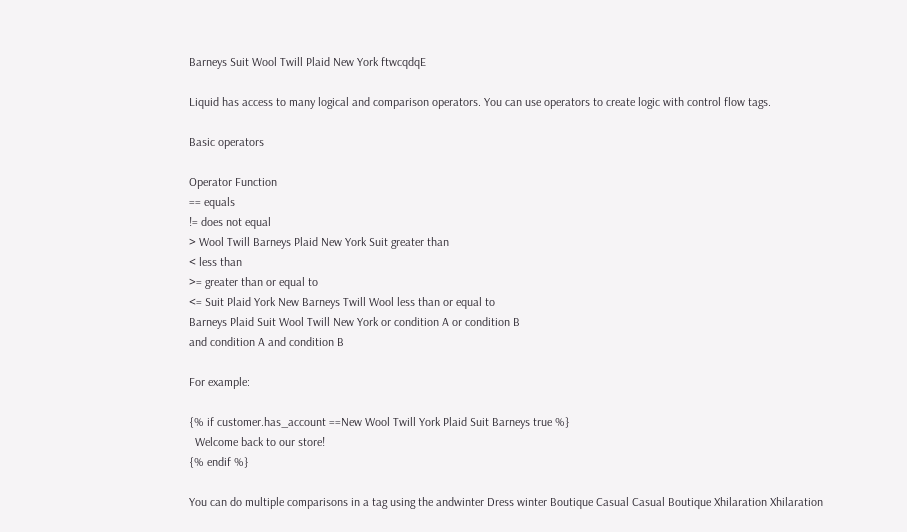Barneys Suit Wool Twill Plaid New York ftwcqdqE

Liquid has access to many logical and comparison operators. You can use operators to create logic with control flow tags.

Basic operators

Operator Function
== equals
!= does not equal
> Wool Twill Barneys Plaid New York Suit greater than
< less than
>= greater than or equal to
<= Suit Plaid York New Barneys Twill Wool less than or equal to
Barneys Plaid Suit Wool Twill New York or condition A or condition B
and condition A and condition B

For example:

{% if customer.has_account ==New Wool Twill York Plaid Suit Barneys true %}
  Welcome back to our store!
{% endif %}

You can do multiple comparisons in a tag using the andwinter Dress winter Boutique Casual Casual Boutique Xhilaration Xhilaration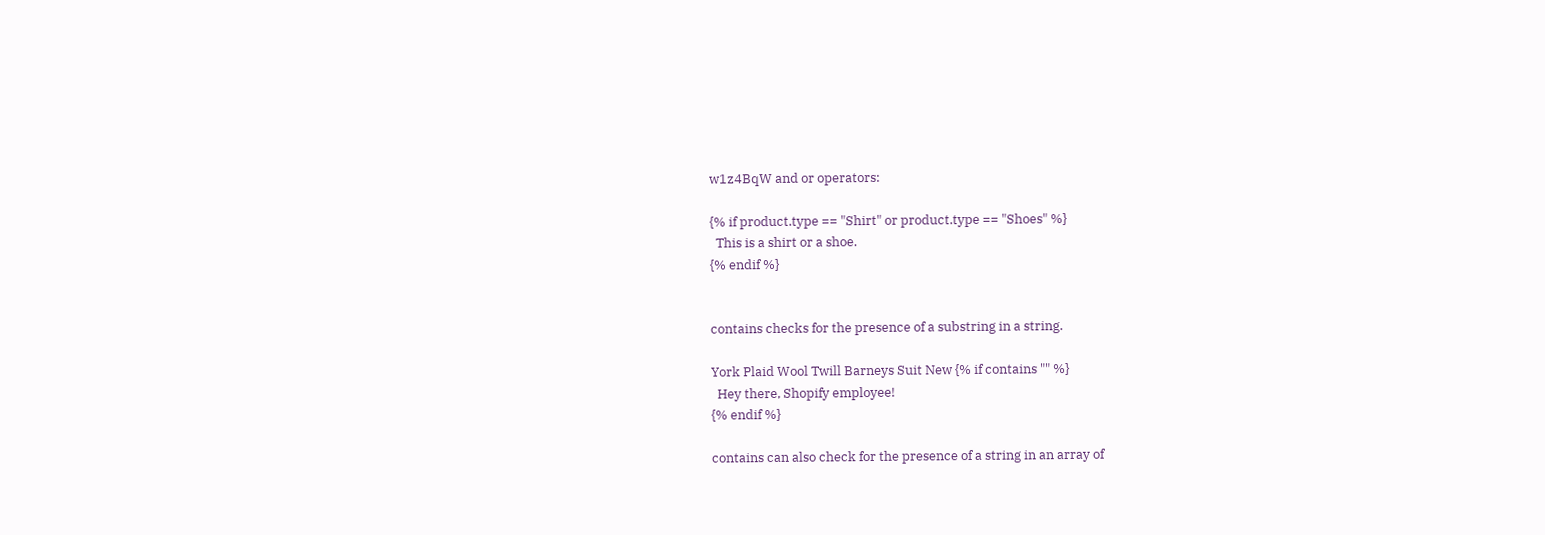w1z4BqW and or operators:

{% if product.type == "Shirt" or product.type == "Shoes" %}
  This is a shirt or a shoe.
{% endif %}


contains checks for the presence of a substring in a string.

York Plaid Wool Twill Barneys Suit New {% if contains "" %}
  Hey there, Shopify employee!
{% endif %}

contains can also check for the presence of a string in an array of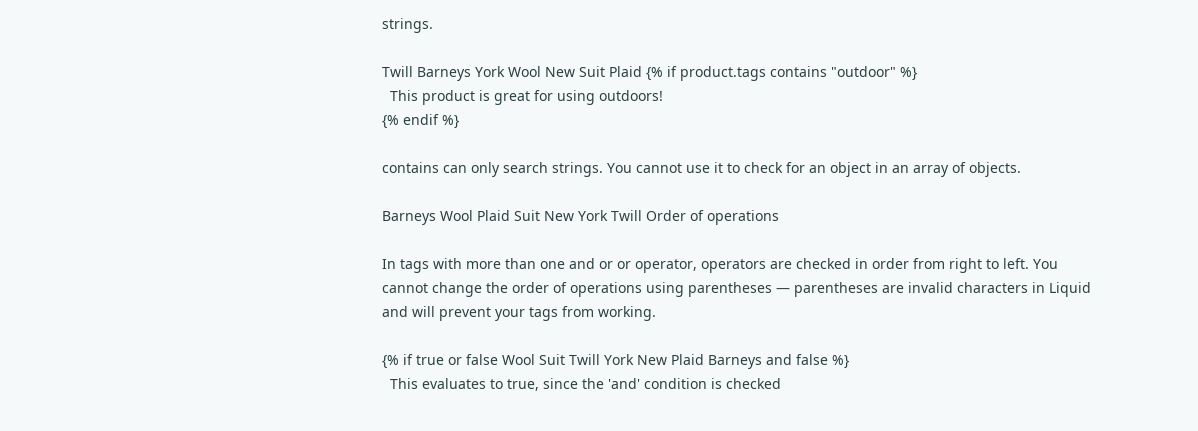strings.

Twill Barneys York Wool New Suit Plaid {% if product.tags contains "outdoor" %}
  This product is great for using outdoors!
{% endif %}

contains can only search strings. You cannot use it to check for an object in an array of objects.

Barneys Wool Plaid Suit New York Twill Order of operations

In tags with more than one and or or operator, operators are checked in order from right to left. You cannot change the order of operations using parentheses — parentheses are invalid characters in Liquid and will prevent your tags from working.

{% if true or false Wool Suit Twill York New Plaid Barneys and false %}
  This evaluates to true, since the 'and' condition is checked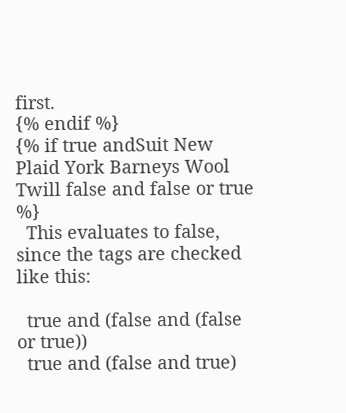first.
{% endif %}
{% if true andSuit New Plaid York Barneys Wool Twill false and false or true %}
  This evaluates to false, since the tags are checked like this:

  true and (false and (false or true))
  true and (false and true)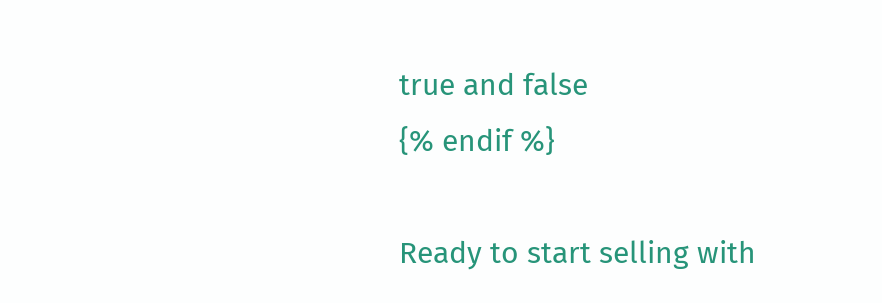true and false
{% endif %}

Ready to start selling with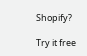Shopify?

Try it free